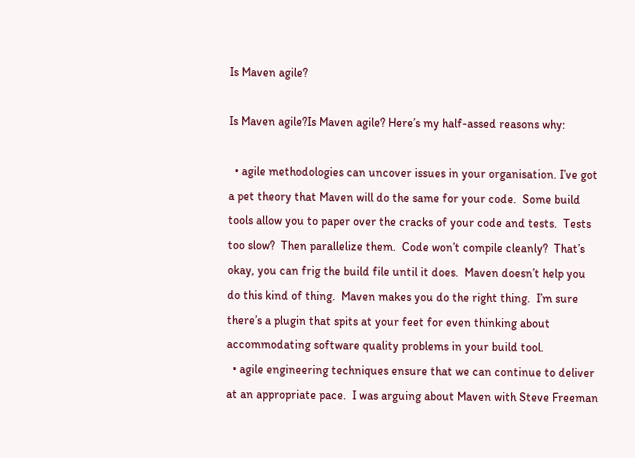Is Maven agile?

Is Maven agile?Is Maven agile? Here’s my half-assed reasons why:

  • agile methodologies can uncover issues in your organisation. I’ve got a pet theory that Maven will do the same for your code.  Some build tools allow you to paper over the cracks of your code and tests.  Tests too slow?  Then parallelize them.  Code won’t compile cleanly?  That’s okay, you can frig the build file until it does.  Maven doesn’t help you do this kind of thing.  Maven makes you do the right thing.  I’m sure there’s a plugin that spits at your feet for even thinking about accommodating software quality problems in your build tool.
  • agile engineering techniques ensure that we can continue to deliver at an appropriate pace.  I was arguing about Maven with Steve Freeman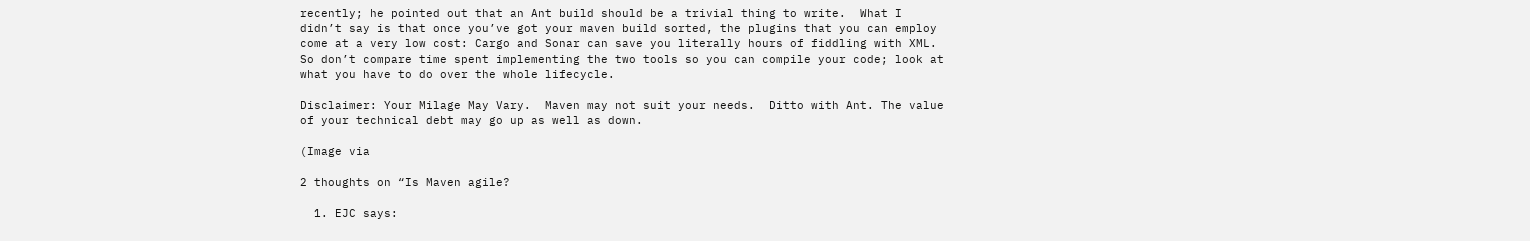recently; he pointed out that an Ant build should be a trivial thing to write.  What I didn’t say is that once you’ve got your maven build sorted, the plugins that you can employ come at a very low cost: Cargo and Sonar can save you literally hours of fiddling with XML.  So don’t compare time spent implementing the two tools so you can compile your code; look at what you have to do over the whole lifecycle.

Disclaimer: Your Milage May Vary.  Maven may not suit your needs.  Ditto with Ant. The value of your technical debt may go up as well as down.

(Image via

2 thoughts on “Is Maven agile?

  1. EJC says: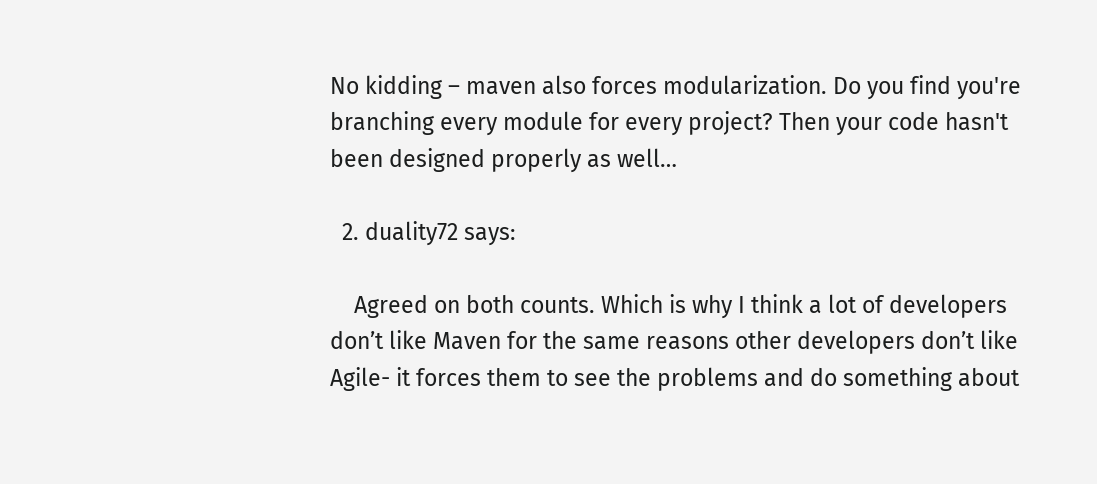No kidding – maven also forces modularization. Do you find you're branching every module for every project? Then your code hasn't been designed properly as well…

  2. duality72 says:

    Agreed on both counts. Which is why I think a lot of developers don’t like Maven for the same reasons other developers don’t like Agile- it forces them to see the problems and do something about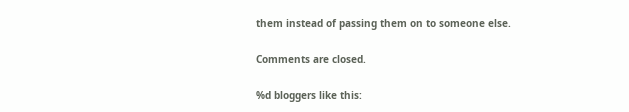them instead of passing them on to someone else.

Comments are closed.

%d bloggers like this: